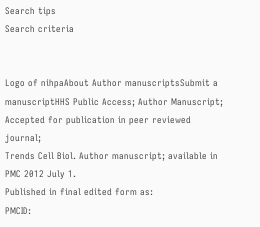Search tips
Search criteria


Logo of nihpaAbout Author manuscriptsSubmit a manuscriptHHS Public Access; Author Manuscript; Accepted for publication in peer reviewed journal;
Trends Cell Biol. Author manuscript; available in PMC 2012 July 1.
Published in final edited form as:
PMCID: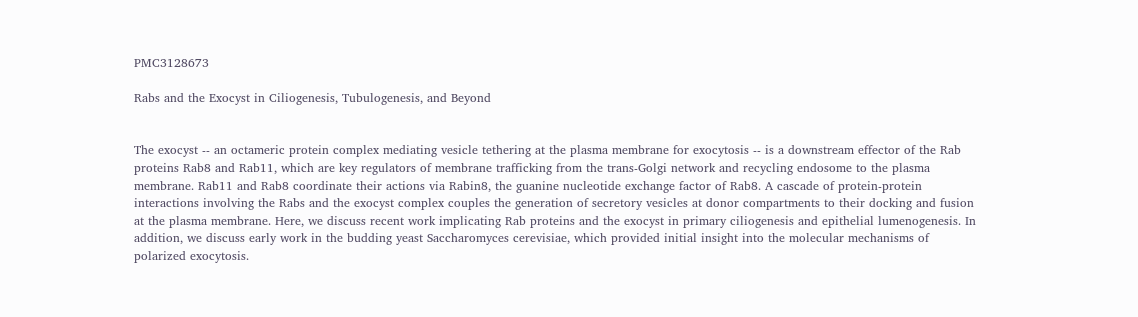PMC3128673

Rabs and the Exocyst in Ciliogenesis, Tubulogenesis, and Beyond


The exocyst -- an octameric protein complex mediating vesicle tethering at the plasma membrane for exocytosis -- is a downstream effector of the Rab proteins Rab8 and Rab11, which are key regulators of membrane trafficking from the trans-Golgi network and recycling endosome to the plasma membrane. Rab11 and Rab8 coordinate their actions via Rabin8, the guanine nucleotide exchange factor of Rab8. A cascade of protein-protein interactions involving the Rabs and the exocyst complex couples the generation of secretory vesicles at donor compartments to their docking and fusion at the plasma membrane. Here, we discuss recent work implicating Rab proteins and the exocyst in primary ciliogenesis and epithelial lumenogenesis. In addition, we discuss early work in the budding yeast Saccharomyces cerevisiae, which provided initial insight into the molecular mechanisms of polarized exocytosis.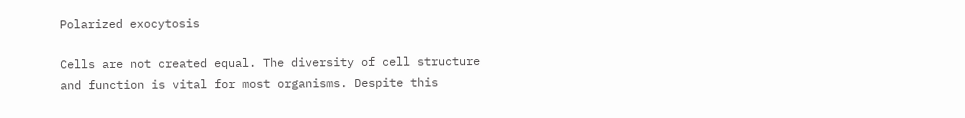Polarized exocytosis

Cells are not created equal. The diversity of cell structure and function is vital for most organisms. Despite this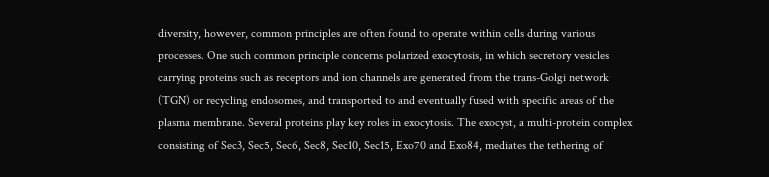diversity, however, common principles are often found to operate within cells during various processes. One such common principle concerns polarized exocytosis, in which secretory vesicles carrying proteins such as receptors and ion channels are generated from the trans-Golgi network (TGN) or recycling endosomes, and transported to and eventually fused with specific areas of the plasma membrane. Several proteins play key roles in exocytosis. The exocyst, a multi-protein complex consisting of Sec3, Sec5, Sec6, Sec8, Sec10, Sec15, Exo70 and Exo84, mediates the tethering of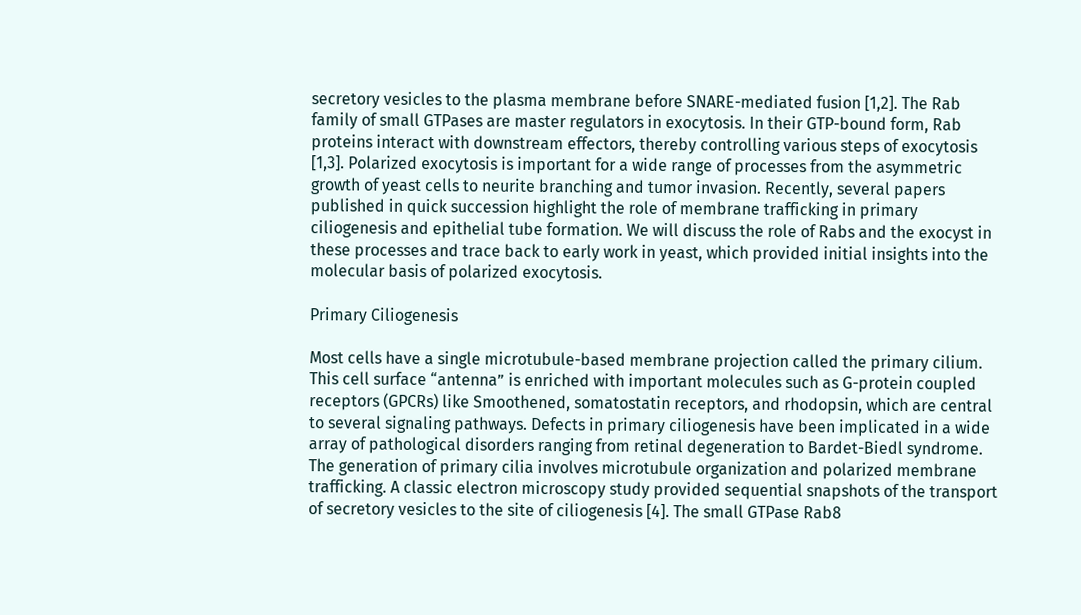secretory vesicles to the plasma membrane before SNARE-mediated fusion [1,2]. The Rab family of small GTPases are master regulators in exocytosis. In their GTP-bound form, Rab proteins interact with downstream effectors, thereby controlling various steps of exocytosis [1,3]. Polarized exocytosis is important for a wide range of processes from the asymmetric growth of yeast cells to neurite branching and tumor invasion. Recently, several papers published in quick succession highlight the role of membrane trafficking in primary ciliogenesis and epithelial tube formation. We will discuss the role of Rabs and the exocyst in these processes and trace back to early work in yeast, which provided initial insights into the molecular basis of polarized exocytosis.

Primary Ciliogenesis

Most cells have a single microtubule-based membrane projection called the primary cilium. This cell surface “antenna” is enriched with important molecules such as G-protein coupled receptors (GPCRs) like Smoothened, somatostatin receptors, and rhodopsin, which are central to several signaling pathways. Defects in primary ciliogenesis have been implicated in a wide array of pathological disorders ranging from retinal degeneration to Bardet-Biedl syndrome. The generation of primary cilia involves microtubule organization and polarized membrane trafficking. A classic electron microscopy study provided sequential snapshots of the transport of secretory vesicles to the site of ciliogenesis [4]. The small GTPase Rab8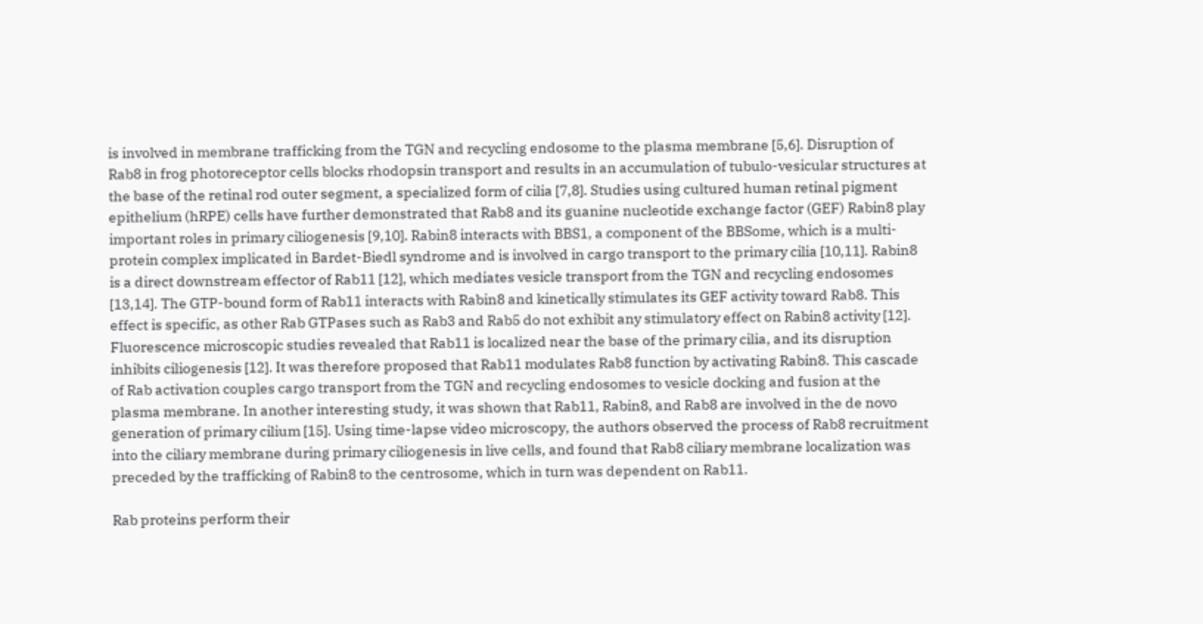is involved in membrane trafficking from the TGN and recycling endosome to the plasma membrane [5,6]. Disruption of Rab8 in frog photoreceptor cells blocks rhodopsin transport and results in an accumulation of tubulo-vesicular structures at the base of the retinal rod outer segment, a specialized form of cilia [7,8]. Studies using cultured human retinal pigment epithelium (hRPE) cells have further demonstrated that Rab8 and its guanine nucleotide exchange factor (GEF) Rabin8 play important roles in primary ciliogenesis [9,10]. Rabin8 interacts with BBS1, a component of the BBSome, which is a multi-protein complex implicated in Bardet-Biedl syndrome and is involved in cargo transport to the primary cilia [10,11]. Rabin8 is a direct downstream effector of Rab11 [12], which mediates vesicle transport from the TGN and recycling endosomes [13,14]. The GTP-bound form of Rab11 interacts with Rabin8 and kinetically stimulates its GEF activity toward Rab8. This effect is specific, as other Rab GTPases such as Rab3 and Rab5 do not exhibit any stimulatory effect on Rabin8 activity [12]. Fluorescence microscopic studies revealed that Rab11 is localized near the base of the primary cilia, and its disruption inhibits ciliogenesis [12]. It was therefore proposed that Rab11 modulates Rab8 function by activating Rabin8. This cascade of Rab activation couples cargo transport from the TGN and recycling endosomes to vesicle docking and fusion at the plasma membrane. In another interesting study, it was shown that Rab11, Rabin8, and Rab8 are involved in the de novo generation of primary cilium [15]. Using time-lapse video microscopy, the authors observed the process of Rab8 recruitment into the ciliary membrane during primary ciliogenesis in live cells, and found that Rab8 ciliary membrane localization was preceded by the trafficking of Rabin8 to the centrosome, which in turn was dependent on Rab11.

Rab proteins perform their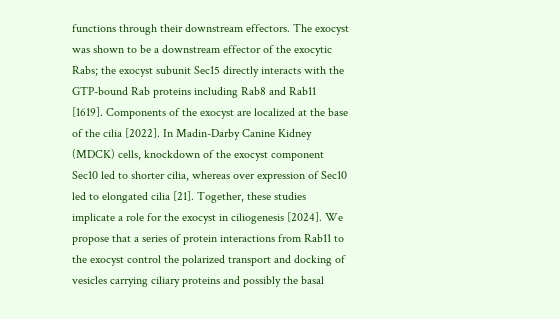functions through their downstream effectors. The exocyst was shown to be a downstream effector of the exocytic Rabs; the exocyst subunit Sec15 directly interacts with the GTP-bound Rab proteins including Rab8 and Rab11 [1619]. Components of the exocyst are localized at the base of the cilia [2022]. In Madin-Darby Canine Kidney (MDCK) cells, knockdown of the exocyst component Sec10 led to shorter cilia, whereas over expression of Sec10 led to elongated cilia [21]. Together, these studies implicate a role for the exocyst in ciliogenesis [2024]. We propose that a series of protein interactions from Rab11 to the exocyst control the polarized transport and docking of vesicles carrying ciliary proteins and possibly the basal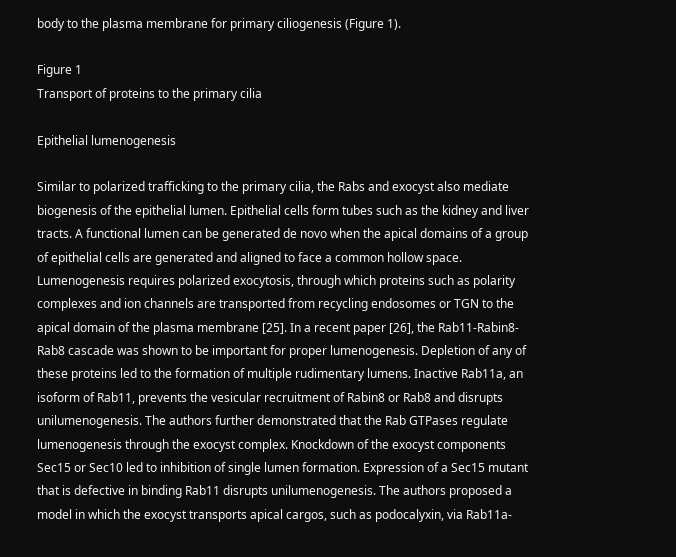body to the plasma membrane for primary ciliogenesis (Figure 1).

Figure 1
Transport of proteins to the primary cilia

Epithelial lumenogenesis

Similar to polarized trafficking to the primary cilia, the Rabs and exocyst also mediate biogenesis of the epithelial lumen. Epithelial cells form tubes such as the kidney and liver tracts. A functional lumen can be generated de novo when the apical domains of a group of epithelial cells are generated and aligned to face a common hollow space. Lumenogenesis requires polarized exocytosis, through which proteins such as polarity complexes and ion channels are transported from recycling endosomes or TGN to the apical domain of the plasma membrane [25]. In a recent paper [26], the Rab11-Rabin8-Rab8 cascade was shown to be important for proper lumenogenesis. Depletion of any of these proteins led to the formation of multiple rudimentary lumens. Inactive Rab11a, an isoform of Rab11, prevents the vesicular recruitment of Rabin8 or Rab8 and disrupts unilumenogenesis. The authors further demonstrated that the Rab GTPases regulate lumenogenesis through the exocyst complex. Knockdown of the exocyst components Sec15 or Sec10 led to inhibition of single lumen formation. Expression of a Sec15 mutant that is defective in binding Rab11 disrupts unilumenogenesis. The authors proposed a model in which the exocyst transports apical cargos, such as podocalyxin, via Rab11a-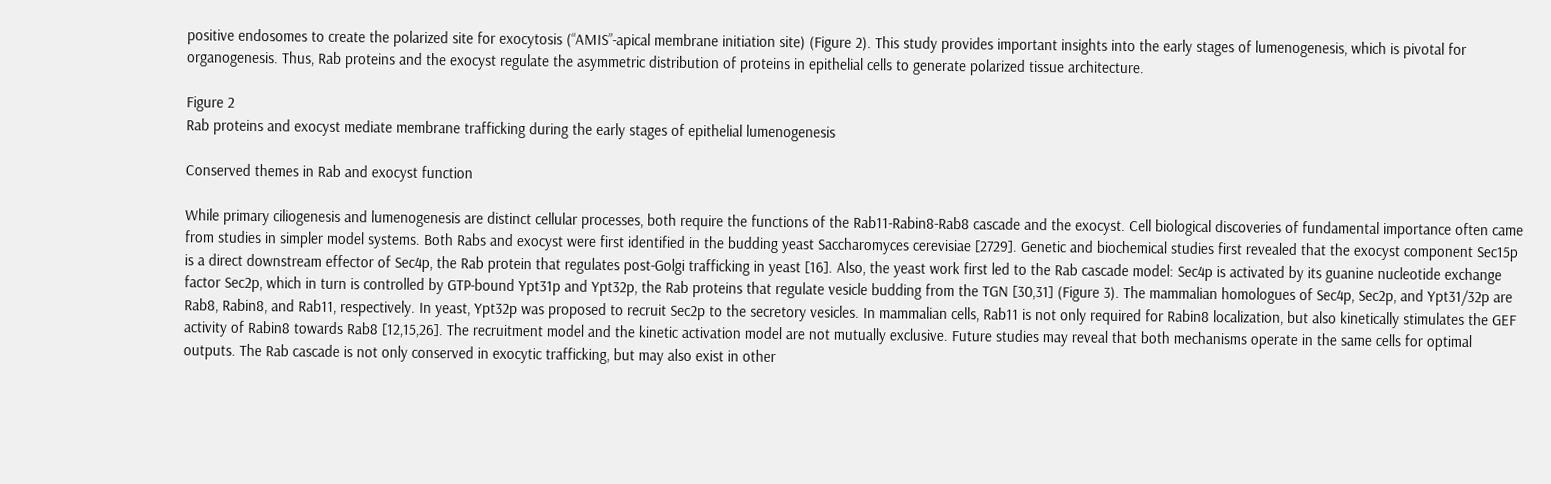positive endosomes to create the polarized site for exocytosis (“AMIS”-apical membrane initiation site) (Figure 2). This study provides important insights into the early stages of lumenogenesis, which is pivotal for organogenesis. Thus, Rab proteins and the exocyst regulate the asymmetric distribution of proteins in epithelial cells to generate polarized tissue architecture.

Figure 2
Rab proteins and exocyst mediate membrane trafficking during the early stages of epithelial lumenogenesis

Conserved themes in Rab and exocyst function

While primary ciliogenesis and lumenogenesis are distinct cellular processes, both require the functions of the Rab11-Rabin8-Rab8 cascade and the exocyst. Cell biological discoveries of fundamental importance often came from studies in simpler model systems. Both Rabs and exocyst were first identified in the budding yeast Saccharomyces cerevisiae [2729]. Genetic and biochemical studies first revealed that the exocyst component Sec15p is a direct downstream effector of Sec4p, the Rab protein that regulates post-Golgi trafficking in yeast [16]. Also, the yeast work first led to the Rab cascade model: Sec4p is activated by its guanine nucleotide exchange factor Sec2p, which in turn is controlled by GTP-bound Ypt31p and Ypt32p, the Rab proteins that regulate vesicle budding from the TGN [30,31] (Figure 3). The mammalian homologues of Sec4p, Sec2p, and Ypt31/32p are Rab8, Rabin8, and Rab11, respectively. In yeast, Ypt32p was proposed to recruit Sec2p to the secretory vesicles. In mammalian cells, Rab11 is not only required for Rabin8 localization, but also kinetically stimulates the GEF activity of Rabin8 towards Rab8 [12,15,26]. The recruitment model and the kinetic activation model are not mutually exclusive. Future studies may reveal that both mechanisms operate in the same cells for optimal outputs. The Rab cascade is not only conserved in exocytic trafficking, but may also exist in other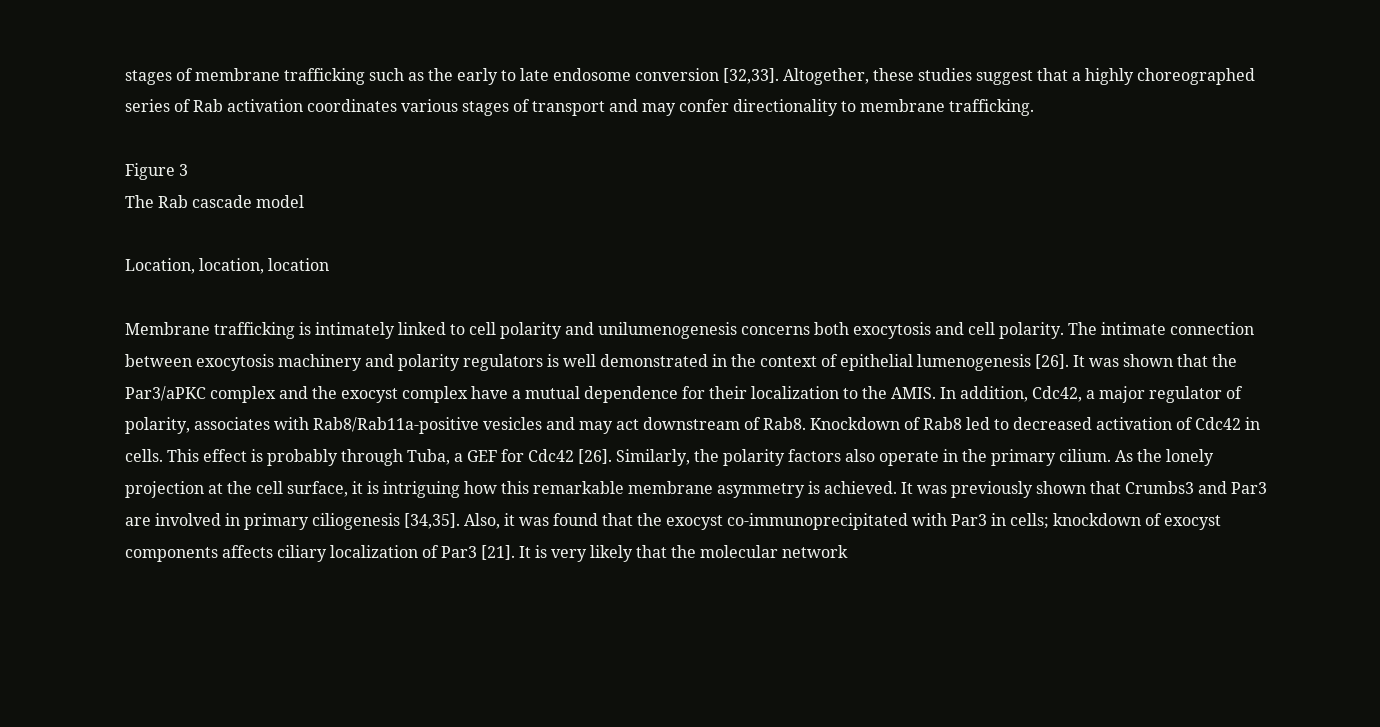stages of membrane trafficking such as the early to late endosome conversion [32,33]. Altogether, these studies suggest that a highly choreographed series of Rab activation coordinates various stages of transport and may confer directionality to membrane trafficking.

Figure 3
The Rab cascade model

Location, location, location

Membrane trafficking is intimately linked to cell polarity and unilumenogenesis concerns both exocytosis and cell polarity. The intimate connection between exocytosis machinery and polarity regulators is well demonstrated in the context of epithelial lumenogenesis [26]. It was shown that the Par3/aPKC complex and the exocyst complex have a mutual dependence for their localization to the AMIS. In addition, Cdc42, a major regulator of polarity, associates with Rab8/Rab11a-positive vesicles and may act downstream of Rab8. Knockdown of Rab8 led to decreased activation of Cdc42 in cells. This effect is probably through Tuba, a GEF for Cdc42 [26]. Similarly, the polarity factors also operate in the primary cilium. As the lonely projection at the cell surface, it is intriguing how this remarkable membrane asymmetry is achieved. It was previously shown that Crumbs3 and Par3 are involved in primary ciliogenesis [34,35]. Also, it was found that the exocyst co-immunoprecipitated with Par3 in cells; knockdown of exocyst components affects ciliary localization of Par3 [21]. It is very likely that the molecular network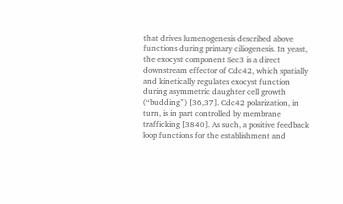that drives lumenogenesis described above functions during primary ciliogenesis. In yeast, the exocyst component Sec3 is a direct downstream effector of Cdc42, which spatially and kinetically regulates exocyst function during asymmetric daughter cell growth (“budding”) [36,37]. Cdc42 polarization, in turn, is in part controlled by membrane trafficking [3840]. As such, a positive feedback loop functions for the establishment and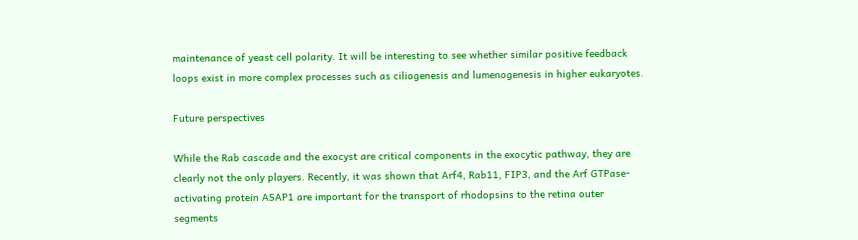maintenance of yeast cell polarity. It will be interesting to see whether similar positive feedback loops exist in more complex processes such as ciliogenesis and lumenogenesis in higher eukaryotes.

Future perspectives

While the Rab cascade and the exocyst are critical components in the exocytic pathway, they are clearly not the only players. Recently, it was shown that Arf4, Rab11, FIP3, and the Arf GTPase-activating protein ASAP1 are important for the transport of rhodopsins to the retina outer segments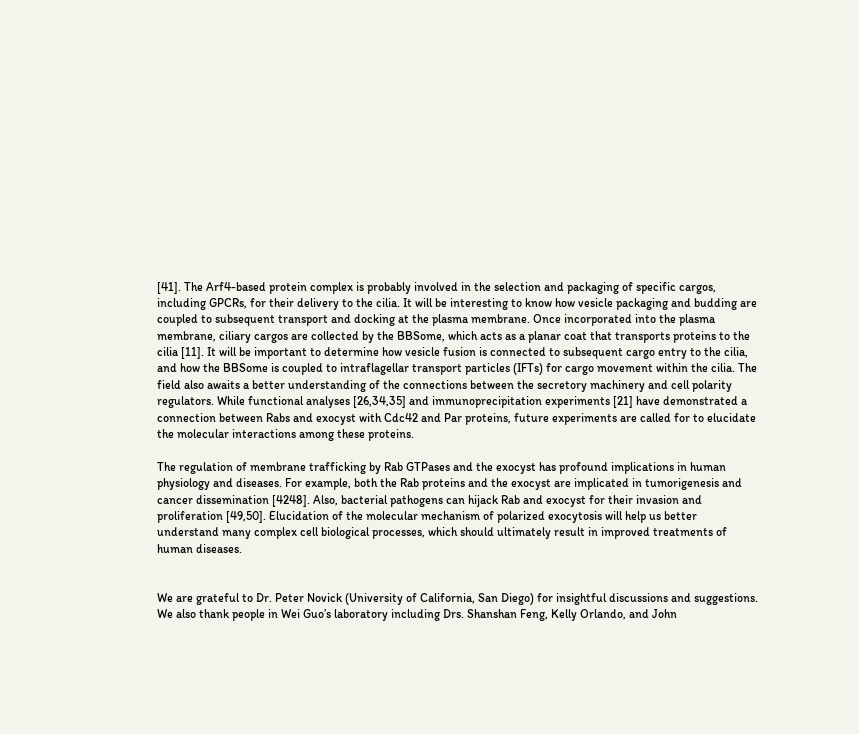[41]. The Arf4-based protein complex is probably involved in the selection and packaging of specific cargos, including GPCRs, for their delivery to the cilia. It will be interesting to know how vesicle packaging and budding are coupled to subsequent transport and docking at the plasma membrane. Once incorporated into the plasma membrane, ciliary cargos are collected by the BBSome, which acts as a planar coat that transports proteins to the cilia [11]. It will be important to determine how vesicle fusion is connected to subsequent cargo entry to the cilia, and how the BBSome is coupled to intraflagellar transport particles (IFTs) for cargo movement within the cilia. The field also awaits a better understanding of the connections between the secretory machinery and cell polarity regulators. While functional analyses [26,34,35] and immunoprecipitation experiments [21] have demonstrated a connection between Rabs and exocyst with Cdc42 and Par proteins, future experiments are called for to elucidate the molecular interactions among these proteins.

The regulation of membrane trafficking by Rab GTPases and the exocyst has profound implications in human physiology and diseases. For example, both the Rab proteins and the exocyst are implicated in tumorigenesis and cancer dissemination [4248]. Also, bacterial pathogens can hijack Rab and exocyst for their invasion and proliferation [49,50]. Elucidation of the molecular mechanism of polarized exocytosis will help us better understand many complex cell biological processes, which should ultimately result in improved treatments of human diseases.


We are grateful to Dr. Peter Novick (University of California, San Diego) for insightful discussions and suggestions. We also thank people in Wei Guo’s laboratory including Drs. Shanshan Feng, Kelly Orlando, and John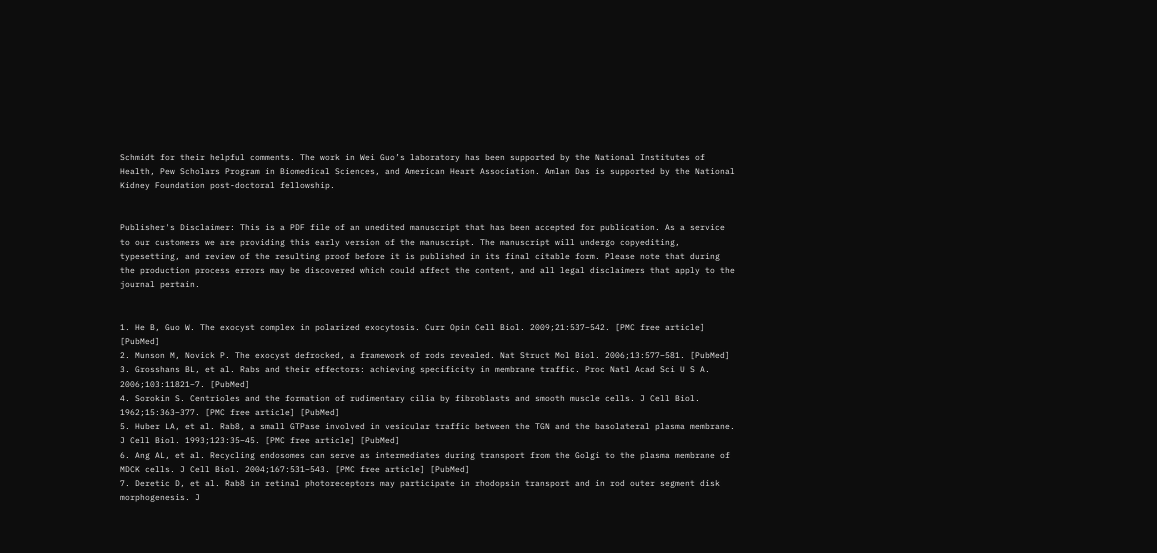Schmidt for their helpful comments. The work in Wei Guo’s laboratory has been supported by the National Institutes of Health, Pew Scholars Program in Biomedical Sciences, and American Heart Association. Amlan Das is supported by the National Kidney Foundation post-doctoral fellowship.


Publisher's Disclaimer: This is a PDF file of an unedited manuscript that has been accepted for publication. As a service to our customers we are providing this early version of the manuscript. The manuscript will undergo copyediting, typesetting, and review of the resulting proof before it is published in its final citable form. Please note that during the production process errors may be discovered which could affect the content, and all legal disclaimers that apply to the journal pertain.


1. He B, Guo W. The exocyst complex in polarized exocytosis. Curr Opin Cell Biol. 2009;21:537–542. [PMC free article] [PubMed]
2. Munson M, Novick P. The exocyst defrocked, a framework of rods revealed. Nat Struct Mol Biol. 2006;13:577–581. [PubMed]
3. Grosshans BL, et al. Rabs and their effectors: achieving specificity in membrane traffic. Proc Natl Acad Sci U S A. 2006;103:11821–7. [PubMed]
4. Sorokin S. Centrioles and the formation of rudimentary cilia by fibroblasts and smooth muscle cells. J Cell Biol. 1962;15:363–377. [PMC free article] [PubMed]
5. Huber LA, et al. Rab8, a small GTPase involved in vesicular traffic between the TGN and the basolateral plasma membrane. J Cell Biol. 1993;123:35–45. [PMC free article] [PubMed]
6. Ang AL, et al. Recycling endosomes can serve as intermediates during transport from the Golgi to the plasma membrane of MDCK cells. J Cell Biol. 2004;167:531–543. [PMC free article] [PubMed]
7. Deretic D, et al. Rab8 in retinal photoreceptors may participate in rhodopsin transport and in rod outer segment disk morphogenesis. J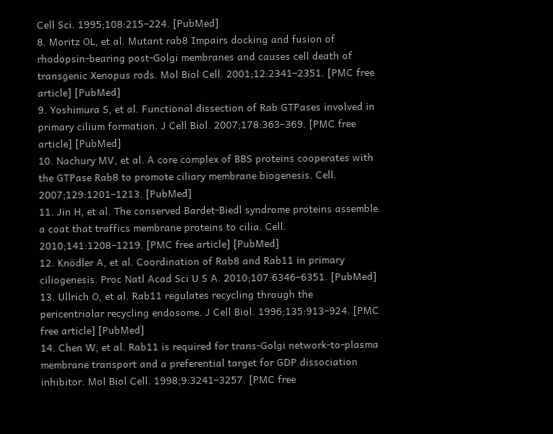Cell Sci. 1995;108:215–224. [PubMed]
8. Moritz OL, et al. Mutant rab8 Impairs docking and fusion of rhodopsin-bearing post-Golgi membranes and causes cell death of transgenic Xenopus rods. Mol Biol Cell. 2001;12:2341–2351. [PMC free article] [PubMed]
9. Yoshimura S, et al. Functional dissection of Rab GTPases involved in primary cilium formation. J Cell Biol. 2007;178:363–369. [PMC free article] [PubMed]
10. Nachury MV, et al. A core complex of BBS proteins cooperates with the GTPase Rab8 to promote ciliary membrane biogenesis. Cell. 2007;129:1201–1213. [PubMed]
11. Jin H, et al. The conserved Bardet-Biedl syndrome proteins assemble a coat that traffics membrane proteins to cilia. Cell. 2010;141:1208–1219. [PMC free article] [PubMed]
12. Knödler A, et al. Coordination of Rab8 and Rab11 in primary ciliogenesis. Proc Natl Acad Sci U S A. 2010;107:6346–6351. [PubMed]
13. Ullrich O, et al. Rab11 regulates recycling through the pericentriolar recycling endosome. J Cell Biol. 1996;135:913–924. [PMC free article] [PubMed]
14. Chen W, et al. Rab11 is required for trans-Golgi network-to-plasma membrane transport and a preferential target for GDP dissociation inhibitor. Mol Biol Cell. 1998;9:3241–3257. [PMC free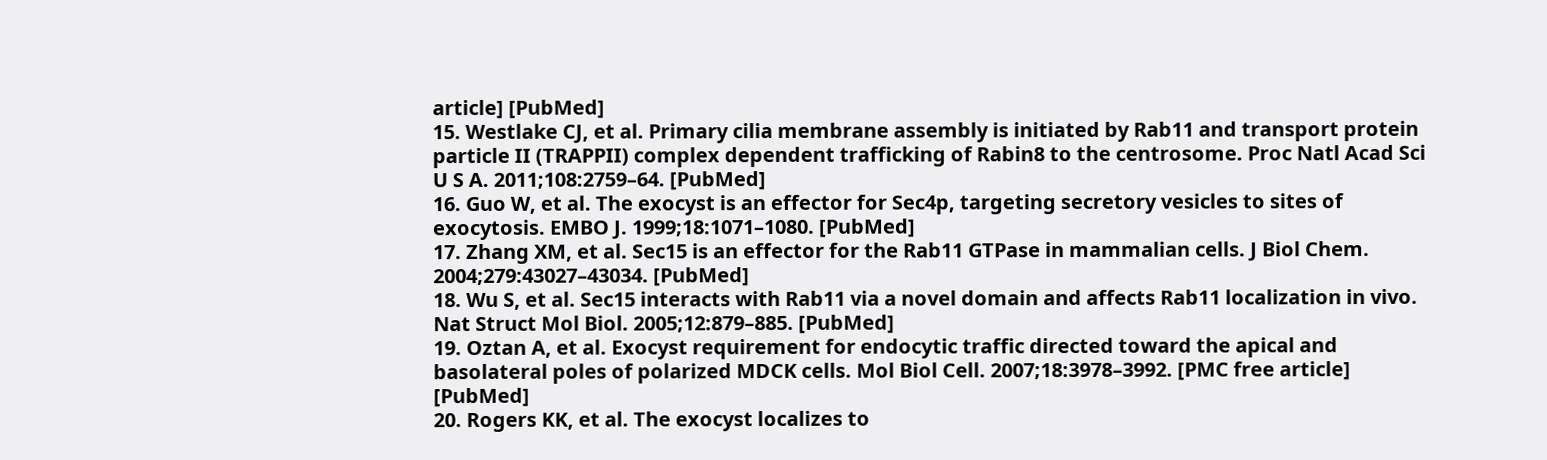article] [PubMed]
15. Westlake CJ, et al. Primary cilia membrane assembly is initiated by Rab11 and transport protein particle II (TRAPPII) complex dependent trafficking of Rabin8 to the centrosome. Proc Natl Acad Sci U S A. 2011;108:2759–64. [PubMed]
16. Guo W, et al. The exocyst is an effector for Sec4p, targeting secretory vesicles to sites of exocytosis. EMBO J. 1999;18:1071–1080. [PubMed]
17. Zhang XM, et al. Sec15 is an effector for the Rab11 GTPase in mammalian cells. J Biol Chem. 2004;279:43027–43034. [PubMed]
18. Wu S, et al. Sec15 interacts with Rab11 via a novel domain and affects Rab11 localization in vivo. Nat Struct Mol Biol. 2005;12:879–885. [PubMed]
19. Oztan A, et al. Exocyst requirement for endocytic traffic directed toward the apical and basolateral poles of polarized MDCK cells. Mol Biol Cell. 2007;18:3978–3992. [PMC free article] [PubMed]
20. Rogers KK, et al. The exocyst localizes to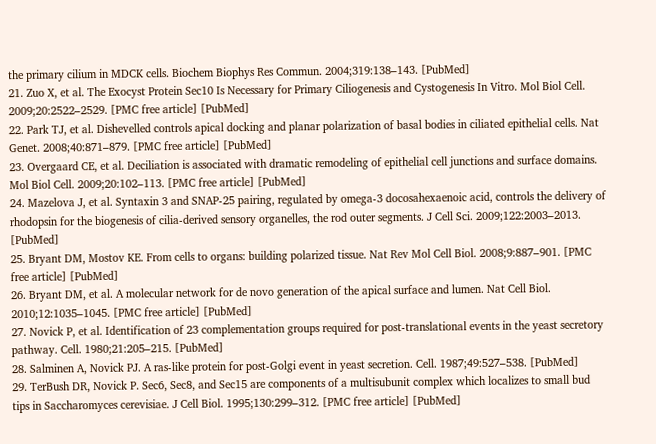the primary cilium in MDCK cells. Biochem Biophys Res Commun. 2004;319:138–143. [PubMed]
21. Zuo X, et al. The Exocyst Protein Sec10 Is Necessary for Primary Ciliogenesis and Cystogenesis In Vitro. Mol Biol Cell. 2009;20:2522–2529. [PMC free article] [PubMed]
22. Park TJ, et al. Dishevelled controls apical docking and planar polarization of basal bodies in ciliated epithelial cells. Nat Genet. 2008;40:871–879. [PMC free article] [PubMed]
23. Overgaard CE, et al. Deciliation is associated with dramatic remodeling of epithelial cell junctions and surface domains. Mol Biol Cell. 2009;20:102–113. [PMC free article] [PubMed]
24. Mazelova J, et al. Syntaxin 3 and SNAP-25 pairing, regulated by omega-3 docosahexaenoic acid, controls the delivery of rhodopsin for the biogenesis of cilia-derived sensory organelles, the rod outer segments. J Cell Sci. 2009;122:2003–2013. [PubMed]
25. Bryant DM, Mostov KE. From cells to organs: building polarized tissue. Nat Rev Mol Cell Biol. 2008;9:887–901. [PMC free article] [PubMed]
26. Bryant DM, et al. A molecular network for de novo generation of the apical surface and lumen. Nat Cell Biol. 2010;12:1035–1045. [PMC free article] [PubMed]
27. Novick P, et al. Identification of 23 complementation groups required for post-translational events in the yeast secretory pathway. Cell. 1980;21:205–215. [PubMed]
28. Salminen A, Novick PJ. A ras-like protein for post-Golgi event in yeast secretion. Cell. 1987;49:527–538. [PubMed]
29. TerBush DR, Novick P. Sec6, Sec8, and Sec15 are components of a multisubunit complex which localizes to small bud tips in Saccharomyces cerevisiae. J Cell Biol. 1995;130:299–312. [PMC free article] [PubMed]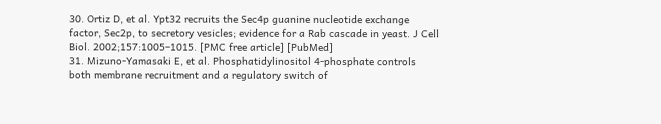30. Ortiz D, et al. Ypt32 recruits the Sec4p guanine nucleotide exchange factor, Sec2p, to secretory vesicles; evidence for a Rab cascade in yeast. J Cell Biol. 2002;157:1005–1015. [PMC free article] [PubMed]
31. Mizuno-Yamasaki E, et al. Phosphatidylinositol 4-phosphate controls both membrane recruitment and a regulatory switch of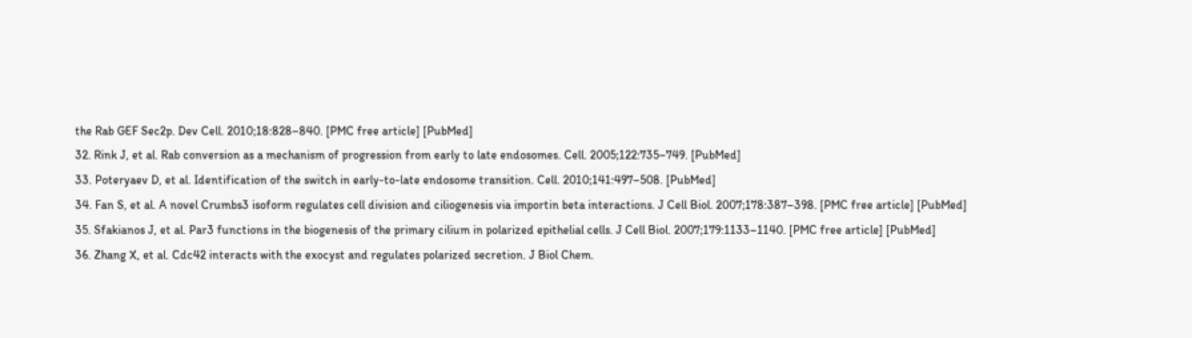the Rab GEF Sec2p. Dev Cell. 2010;18:828–840. [PMC free article] [PubMed]
32. Rink J, et al. Rab conversion as a mechanism of progression from early to late endosomes. Cell. 2005;122:735–749. [PubMed]
33. Poteryaev D, et al. Identification of the switch in early-to-late endosome transition. Cell. 2010;141:497–508. [PubMed]
34. Fan S, et al. A novel Crumbs3 isoform regulates cell division and ciliogenesis via importin beta interactions. J Cell Biol. 2007;178:387–398. [PMC free article] [PubMed]
35. Sfakianos J, et al. Par3 functions in the biogenesis of the primary cilium in polarized epithelial cells. J Cell Biol. 2007;179:1133–1140. [PMC free article] [PubMed]
36. Zhang X, et al. Cdc42 interacts with the exocyst and regulates polarized secretion. J Biol Chem.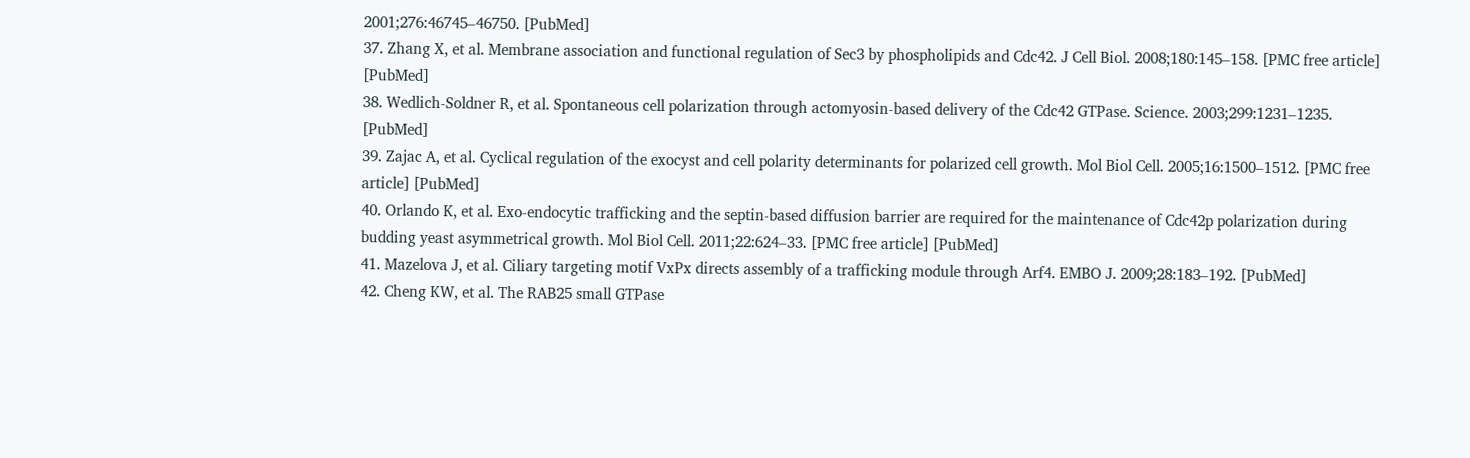2001;276:46745–46750. [PubMed]
37. Zhang X, et al. Membrane association and functional regulation of Sec3 by phospholipids and Cdc42. J Cell Biol. 2008;180:145–158. [PMC free article] [PubMed]
38. Wedlich-Soldner R, et al. Spontaneous cell polarization through actomyosin-based delivery of the Cdc42 GTPase. Science. 2003;299:1231–1235. [PubMed]
39. Zajac A, et al. Cyclical regulation of the exocyst and cell polarity determinants for polarized cell growth. Mol Biol Cell. 2005;16:1500–1512. [PMC free article] [PubMed]
40. Orlando K, et al. Exo-endocytic trafficking and the septin-based diffusion barrier are required for the maintenance of Cdc42p polarization during budding yeast asymmetrical growth. Mol Biol Cell. 2011;22:624–33. [PMC free article] [PubMed]
41. Mazelova J, et al. Ciliary targeting motif VxPx directs assembly of a trafficking module through Arf4. EMBO J. 2009;28:183–192. [PubMed]
42. Cheng KW, et al. The RAB25 small GTPase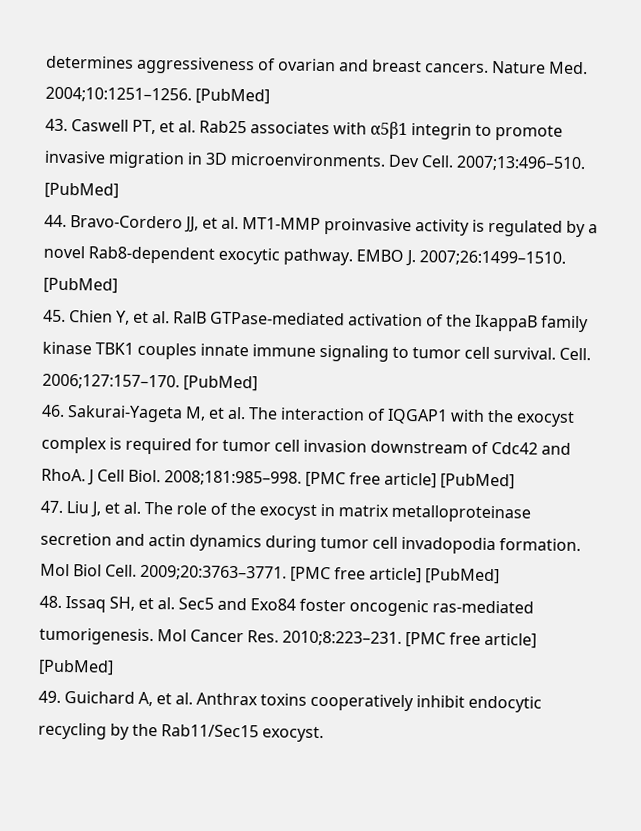determines aggressiveness of ovarian and breast cancers. Nature Med. 2004;10:1251–1256. [PubMed]
43. Caswell PT, et al. Rab25 associates with α5β1 integrin to promote invasive migration in 3D microenvironments. Dev Cell. 2007;13:496–510. [PubMed]
44. Bravo-Cordero JJ, et al. MT1-MMP proinvasive activity is regulated by a novel Rab8-dependent exocytic pathway. EMBO J. 2007;26:1499–1510. [PubMed]
45. Chien Y, et al. RalB GTPase-mediated activation of the IkappaB family kinase TBK1 couples innate immune signaling to tumor cell survival. Cell. 2006;127:157–170. [PubMed]
46. Sakurai-Yageta M, et al. The interaction of IQGAP1 with the exocyst complex is required for tumor cell invasion downstream of Cdc42 and RhoA. J Cell Biol. 2008;181:985–998. [PMC free article] [PubMed]
47. Liu J, et al. The role of the exocyst in matrix metalloproteinase secretion and actin dynamics during tumor cell invadopodia formation. Mol Biol Cell. 2009;20:3763–3771. [PMC free article] [PubMed]
48. Issaq SH, et al. Sec5 and Exo84 foster oncogenic ras-mediated tumorigenesis. Mol Cancer Res. 2010;8:223–231. [PMC free article] [PubMed]
49. Guichard A, et al. Anthrax toxins cooperatively inhibit endocytic recycling by the Rab11/Sec15 exocyst.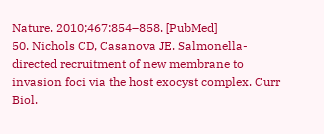Nature. 2010;467:854–858. [PubMed]
50. Nichols CD, Casanova JE. Salmonella-directed recruitment of new membrane to invasion foci via the host exocyst complex. Curr Biol.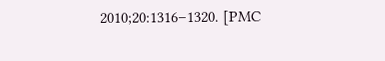2010;20:1316–1320. [PMC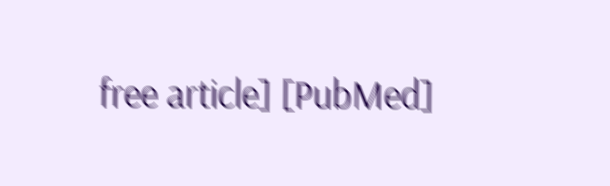free article] [PubMed]